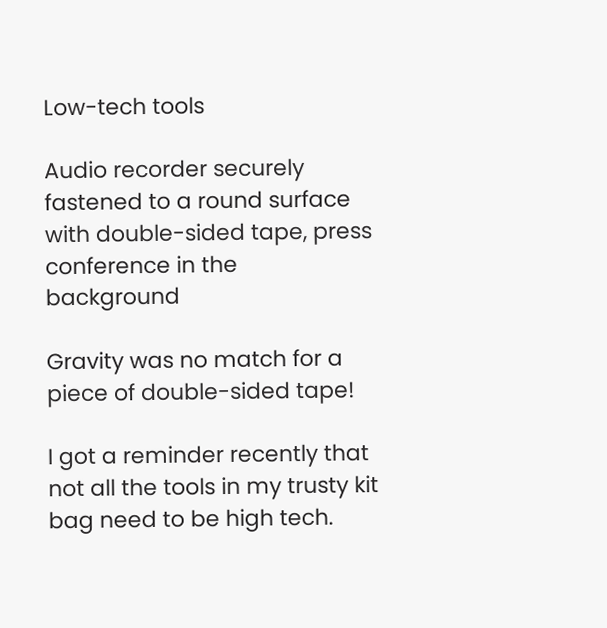Low-tech tools

Audio recorder securely fastened to a round surface with double-sided tape, press conference in the background

Gravity was no match for a piece of double-sided tape!

I got a reminder recently that not all the tools in my trusty kit bag need to be high tech.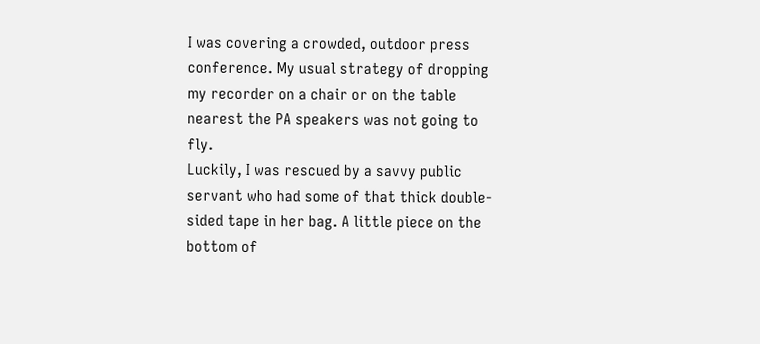I was covering a crowded, outdoor press conference. My usual strategy of dropping my recorder on a chair or on the table nearest the PA speakers was not going to fly.
Luckily, I was rescued by a savvy public servant who had some of that thick double-sided tape in her bag. A little piece on the bottom of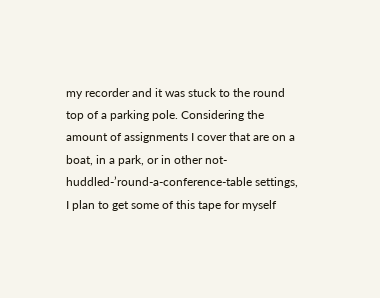my recorder and it was stuck to the round top of a parking pole. Considering the amount of assignments I cover that are on a boat, in a park, or in other not-huddled-’round-a-conference-table settings, I plan to get some of this tape for myself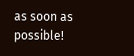as soon as possible!